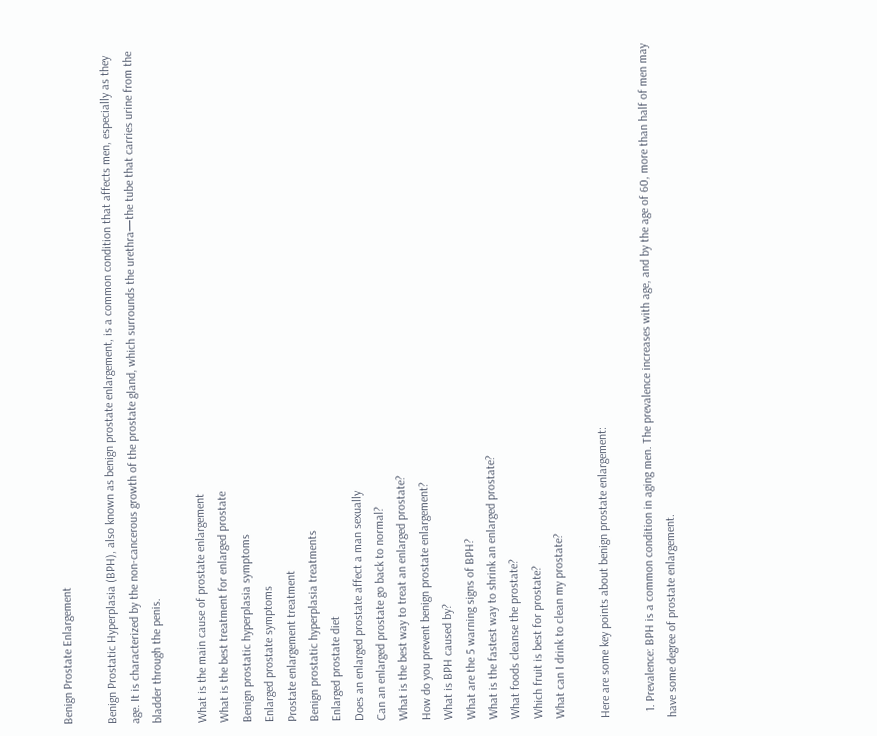Benign Prostate Enlargement

Benign Prostatic Hyperplasia (BPH), also known as benign prostate enlargement, is a common condition that affects men, especially as they age. It is characterized by the non-cancerous growth of the prostate gland, which surrounds the urethra—the tube that carries urine from the bladder through the penis.

What is the main cause of prostate enlargement
What is the best treatment for enlarged prostate
Benign prostatic hyperplasia symptoms
Enlarged prostate symptoms
Prostate enlargement treatment
Benign prostatic hyperplasia treatments
Enlarged prostate diet
Does an enlarged prostate affect a man sexually
Can an enlarged prostate go back to normal?
What is the best way to treat an enlarged prostate?
How do you prevent benign prostate enlargement?
What is BPH caused by?
What are the 5 warning signs of BPH?
What is the fastest way to shrink an enlarged prostate?
What foods cleanse the prostate?
Which fruit is best for prostate?
What can I drink to clean my prostate?

Here are some key points about benign prostate enlargement:

  1. Prevalence: BPH is a common condition in aging men. The prevalence increases with age, and by the age of 60, more than half of men may have some degree of prostate enlargement.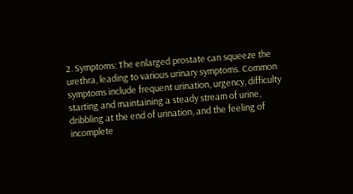2. Symptoms: The enlarged prostate can squeeze the urethra, leading to various urinary symptoms. Common symptoms include frequent urination, urgency, difficulty starting and maintaining a steady stream of urine, dribbling at the end of urination, and the feeling of incomplete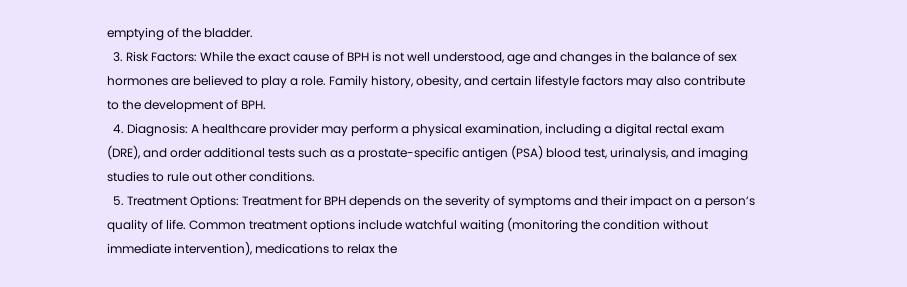emptying of the bladder.
  3. Risk Factors: While the exact cause of BPH is not well understood, age and changes in the balance of sex hormones are believed to play a role. Family history, obesity, and certain lifestyle factors may also contribute to the development of BPH.
  4. Diagnosis: A healthcare provider may perform a physical examination, including a digital rectal exam (DRE), and order additional tests such as a prostate-specific antigen (PSA) blood test, urinalysis, and imaging studies to rule out other conditions.
  5. Treatment Options: Treatment for BPH depends on the severity of symptoms and their impact on a person’s quality of life. Common treatment options include watchful waiting (monitoring the condition without immediate intervention), medications to relax the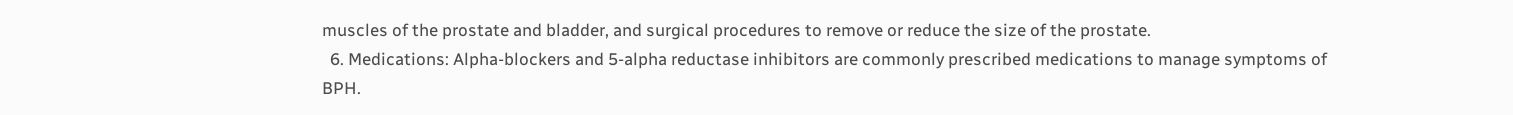muscles of the prostate and bladder, and surgical procedures to remove or reduce the size of the prostate.
  6. Medications: Alpha-blockers and 5-alpha reductase inhibitors are commonly prescribed medications to manage symptoms of BPH.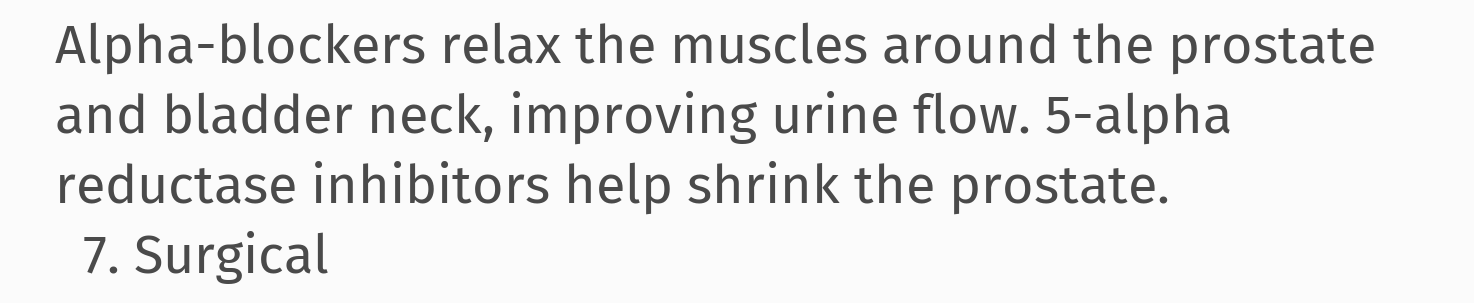Alpha-blockers relax the muscles around the prostate and bladder neck, improving urine flow. 5-alpha reductase inhibitors help shrink the prostate.
  7. Surgical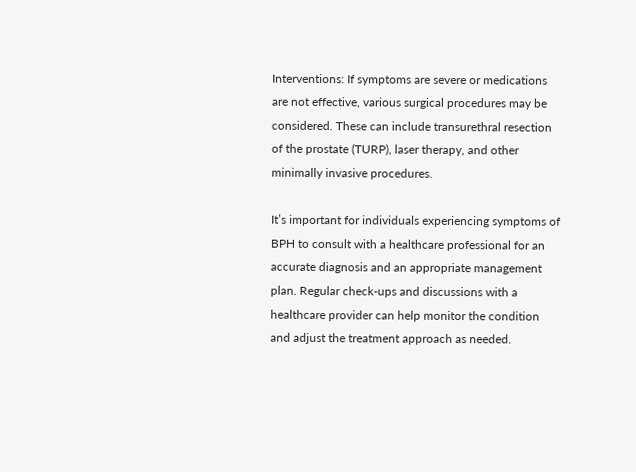Interventions: If symptoms are severe or medications are not effective, various surgical procedures may be considered. These can include transurethral resection of the prostate (TURP), laser therapy, and other minimally invasive procedures.

It’s important for individuals experiencing symptoms of BPH to consult with a healthcare professional for an accurate diagnosis and an appropriate management plan. Regular check-ups and discussions with a healthcare provider can help monitor the condition and adjust the treatment approach as needed.